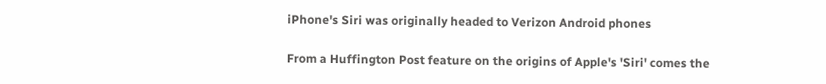iPhone's Siri was originally headed to Verizon Android phones

From a Huffington Post feature on the origins of Apple's 'Siri' comes the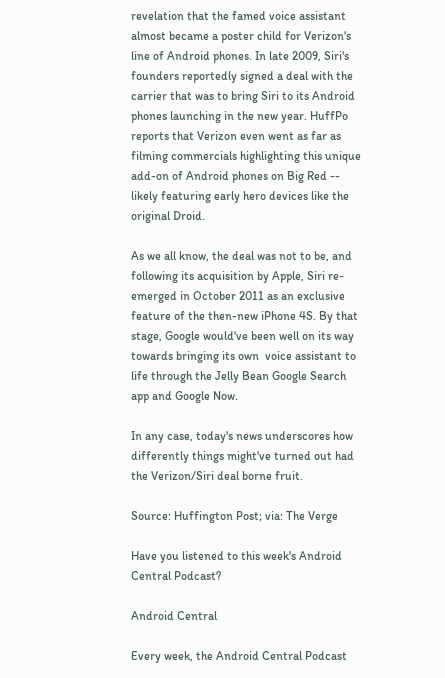revelation that the famed voice assistant almost became a poster child for Verizon's line of Android phones. In late 2009, Siri's founders reportedly signed a deal with the carrier that was to bring Siri to its Android phones launching in the new year. HuffPo reports that Verizon even went as far as filming commercials highlighting this unique add-on of Android phones on Big Red -- likely featuring early hero devices like the original Droid.

As we all know, the deal was not to be, and following its acquisition by Apple, Siri re-emerged in October 2011 as an exclusive feature of the then-new iPhone 4S. By that stage, Google would've been well on its way towards bringing its own  voice assistant to life through the Jelly Bean Google Search app and Google Now.

In any case, today's news underscores how differently things might've turned out had the Verizon/Siri deal borne fruit.

Source: Huffington Post; via: The Verge

Have you listened to this week's Android Central Podcast?

Android Central

Every week, the Android Central Podcast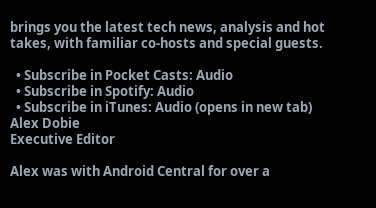brings you the latest tech news, analysis and hot takes, with familiar co-hosts and special guests.

  • Subscribe in Pocket Casts: Audio
  • Subscribe in Spotify: Audio
  • Subscribe in iTunes: Audio (opens in new tab)
Alex Dobie
Executive Editor

Alex was with Android Central for over a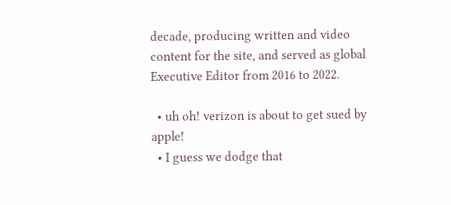decade, producing written and video content for the site, and served as global Executive Editor from 2016 to 2022.

  • uh oh! verizon is about to get sued by apple!
  • I guess we dodge that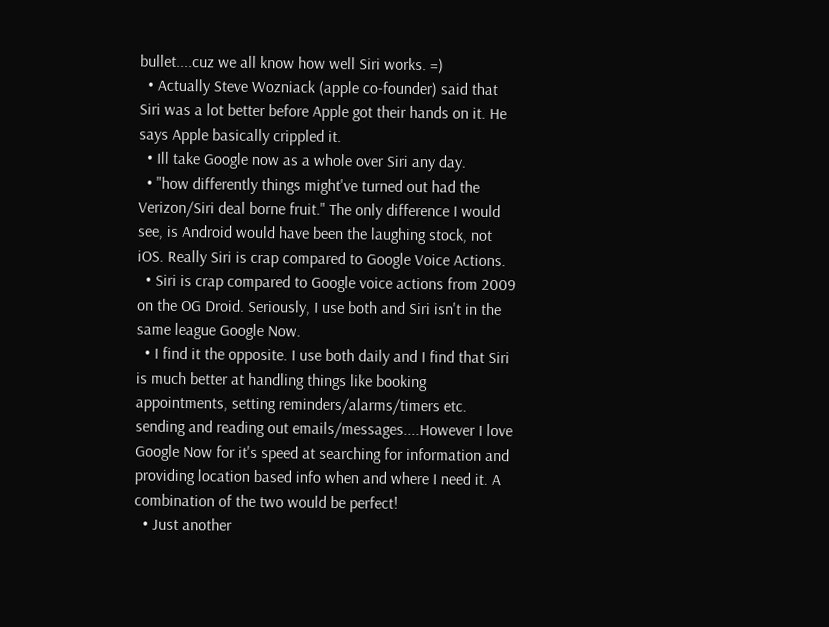bullet....cuz we all know how well Siri works. =)
  • Actually Steve Wozniack (apple co-founder) said that Siri was a lot better before Apple got their hands on it. He says Apple basically crippled it.
  • Ill take Google now as a whole over Siri any day.
  • "how differently things might've turned out had the Verizon/Siri deal borne fruit." The only difference I would see, is Android would have been the laughing stock, not iOS. Really Siri is crap compared to Google Voice Actions.
  • Siri is crap compared to Google voice actions from 2009 on the OG Droid. Seriously, I use both and Siri isn't in the same league Google Now.
  • I find it the opposite. I use both daily and I find that Siri is much better at handling things like booking appointments, setting reminders/alarms/timers etc. sending and reading out emails/messages....However I love Google Now for it's speed at searching for information and providing location based info when and where I need it. A combination of the two would be perfect!
  • Just another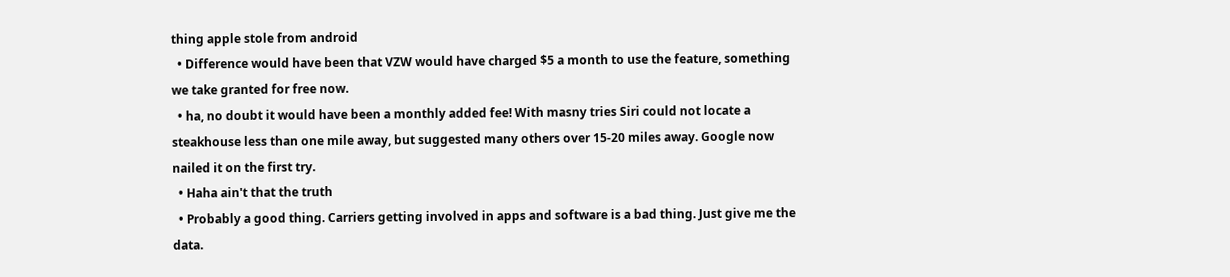thing apple stole from android
  • Difference would have been that VZW would have charged $5 a month to use the feature, something we take granted for free now.
  • ha, no doubt it would have been a monthly added fee! With masny tries Siri could not locate a steakhouse less than one mile away, but suggested many others over 15-20 miles away. Google now nailed it on the first try.
  • Haha ain't that the truth
  • Probably a good thing. Carriers getting involved in apps and software is a bad thing. Just give me the data.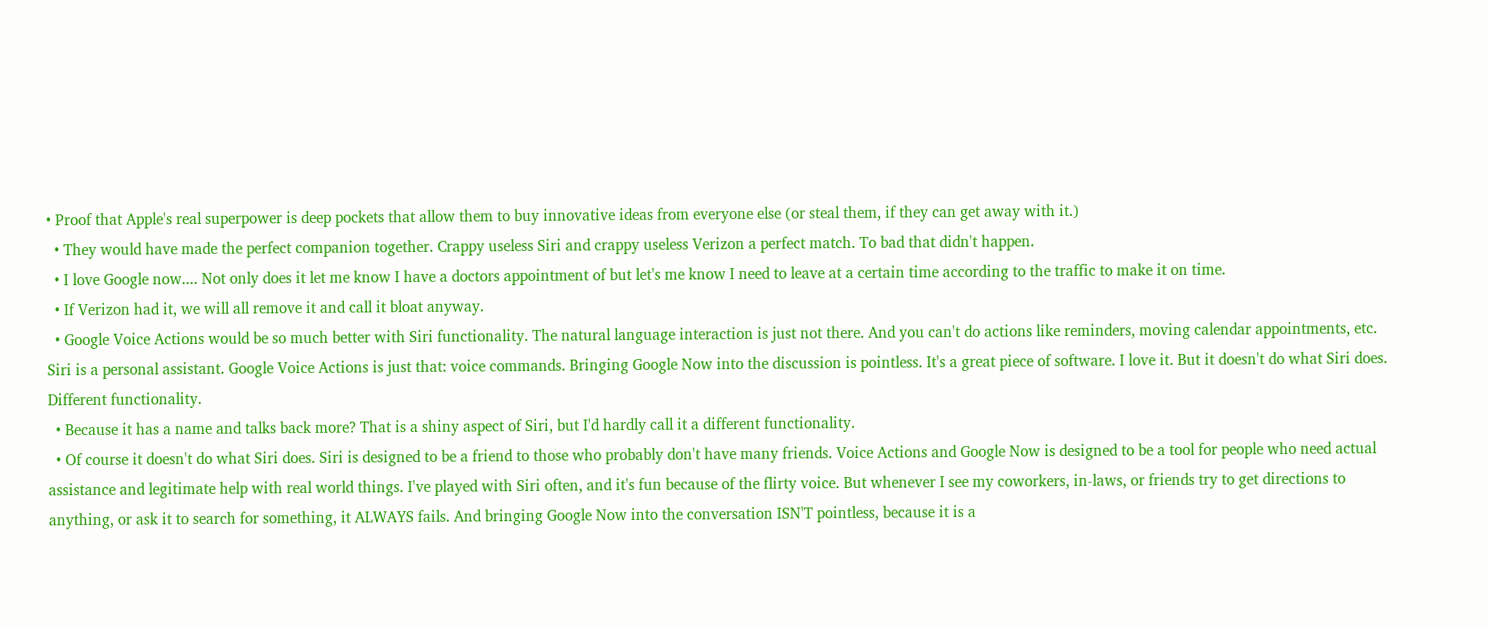• Proof that Apple's real superpower is deep pockets that allow them to buy innovative ideas from everyone else (or steal them, if they can get away with it.)
  • They would have made the perfect companion together. Crappy useless Siri and crappy useless Verizon a perfect match. To bad that didn't happen.
  • I love Google now.... Not only does it let me know I have a doctors appointment of but let's me know I need to leave at a certain time according to the traffic to make it on time.
  • If Verizon had it, we will all remove it and call it bloat anyway.
  • Google Voice Actions would be so much better with Siri functionality. The natural language interaction is just not there. And you can't do actions like reminders, moving calendar appointments, etc. Siri is a personal assistant. Google Voice Actions is just that: voice commands. Bringing Google Now into the discussion is pointless. It's a great piece of software. I love it. But it doesn't do what Siri does. Different functionality.
  • Because it has a name and talks back more? That is a shiny aspect of Siri, but I'd hardly call it a different functionality.
  • Of course it doesn't do what Siri does. Siri is designed to be a friend to those who probably don't have many friends. Voice Actions and Google Now is designed to be a tool for people who need actual assistance and legitimate help with real world things. I've played with Siri often, and it's fun because of the flirty voice. But whenever I see my coworkers, in-laws, or friends try to get directions to anything, or ask it to search for something, it ALWAYS fails. And bringing Google Now into the conversation ISN'T pointless, because it is a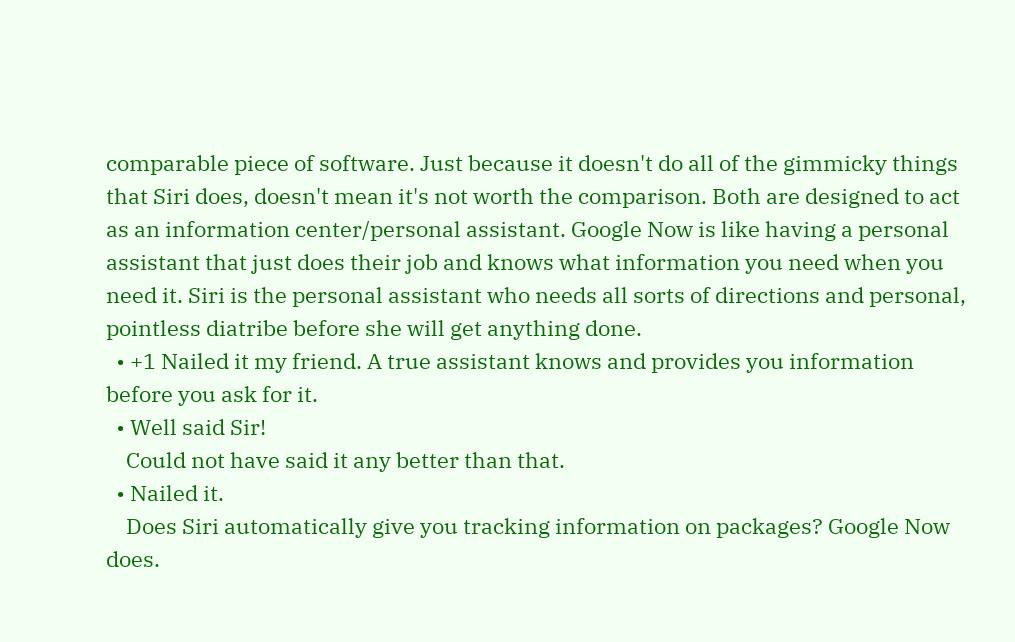comparable piece of software. Just because it doesn't do all of the gimmicky things that Siri does, doesn't mean it's not worth the comparison. Both are designed to act as an information center/personal assistant. Google Now is like having a personal assistant that just does their job and knows what information you need when you need it. Siri is the personal assistant who needs all sorts of directions and personal, pointless diatribe before she will get anything done.
  • +1 Nailed it my friend. A true assistant knows and provides you information before you ask for it.
  • Well said Sir!
    Could not have said it any better than that.
  • Nailed it.
    Does Siri automatically give you tracking information on packages? Google Now does.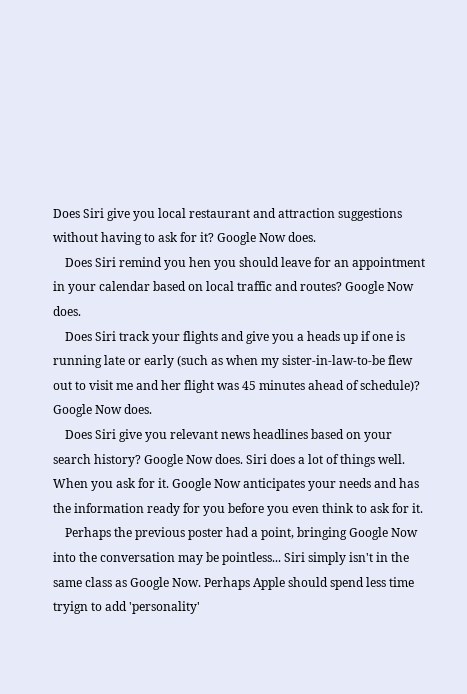Does Siri give you local restaurant and attraction suggestions without having to ask for it? Google Now does.
    Does Siri remind you hen you should leave for an appointment in your calendar based on local traffic and routes? Google Now does.
    Does Siri track your flights and give you a heads up if one is running late or early (such as when my sister-in-law-to-be flew out to visit me and her flight was 45 minutes ahead of schedule)? Google Now does.
    Does Siri give you relevant news headlines based on your search history? Google Now does. Siri does a lot of things well. When you ask for it. Google Now anticipates your needs and has the information ready for you before you even think to ask for it.
    Perhaps the previous poster had a point, bringing Google Now into the conversation may be pointless... Siri simply isn't in the same class as Google Now. Perhaps Apple should spend less time tryign to add 'personality'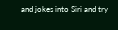and jokes into Siri and try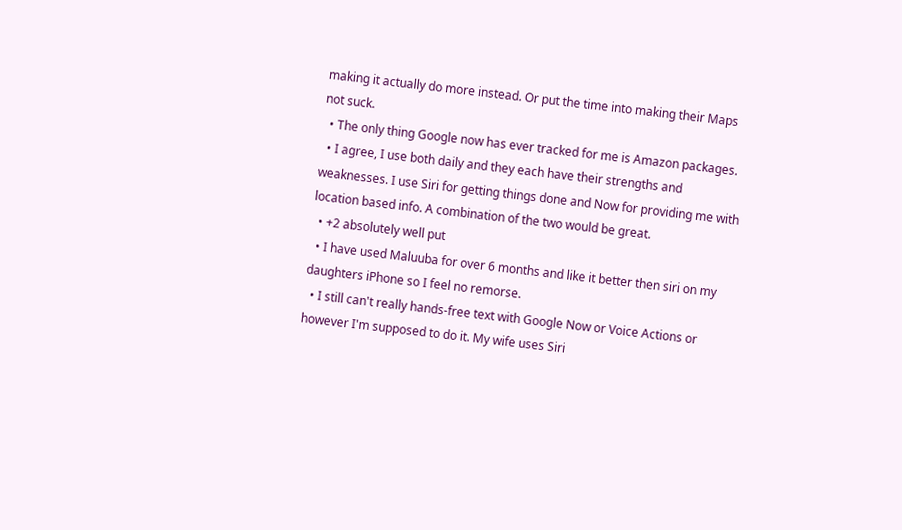making it actually do more instead. Or put the time into making their Maps not suck.
  • The only thing Google now has ever tracked for me is Amazon packages.
  • I agree, I use both daily and they each have their strengths and weaknesses. I use Siri for getting things done and Now for providing me with location based info. A combination of the two would be great.
  • +2 absolutely well put
  • I have used Maluuba for over 6 months and like it better then siri on my daughters iPhone so I feel no remorse.
  • I still can't really hands-free text with Google Now or Voice Actions or however I'm supposed to do it. My wife uses Siri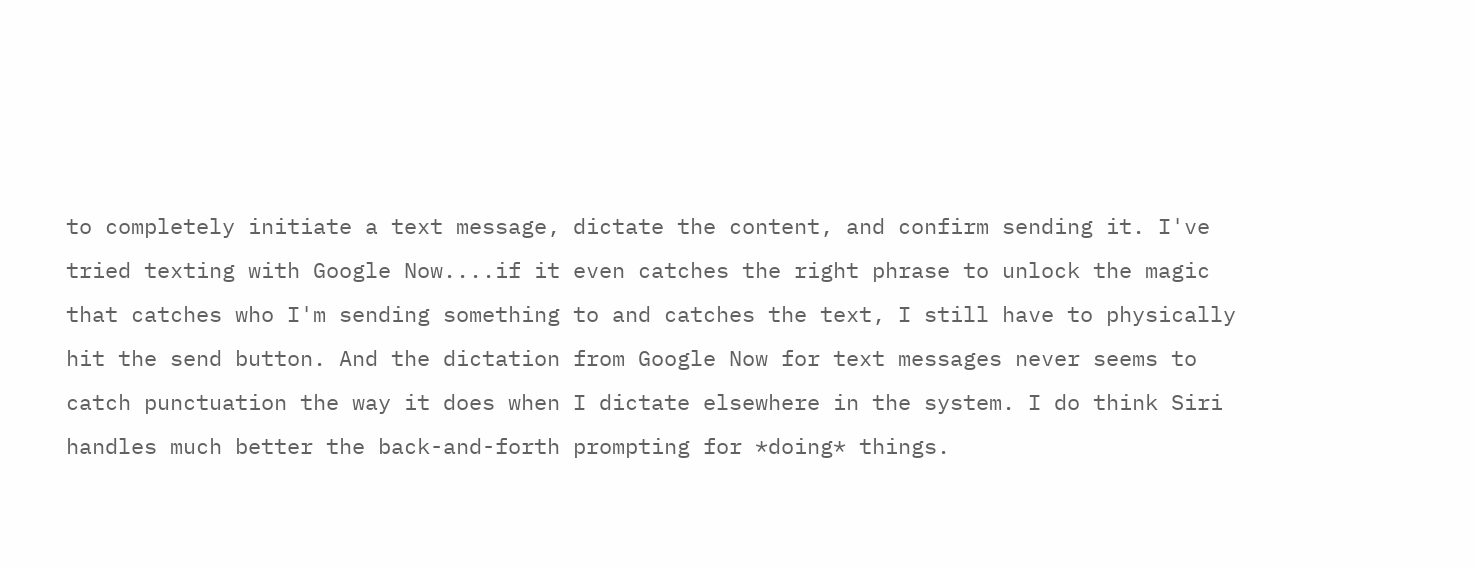to completely initiate a text message, dictate the content, and confirm sending it. I've tried texting with Google Now....if it even catches the right phrase to unlock the magic that catches who I'm sending something to and catches the text, I still have to physically hit the send button. And the dictation from Google Now for text messages never seems to catch punctuation the way it does when I dictate elsewhere in the system. I do think Siri handles much better the back-and-forth prompting for *doing* things.